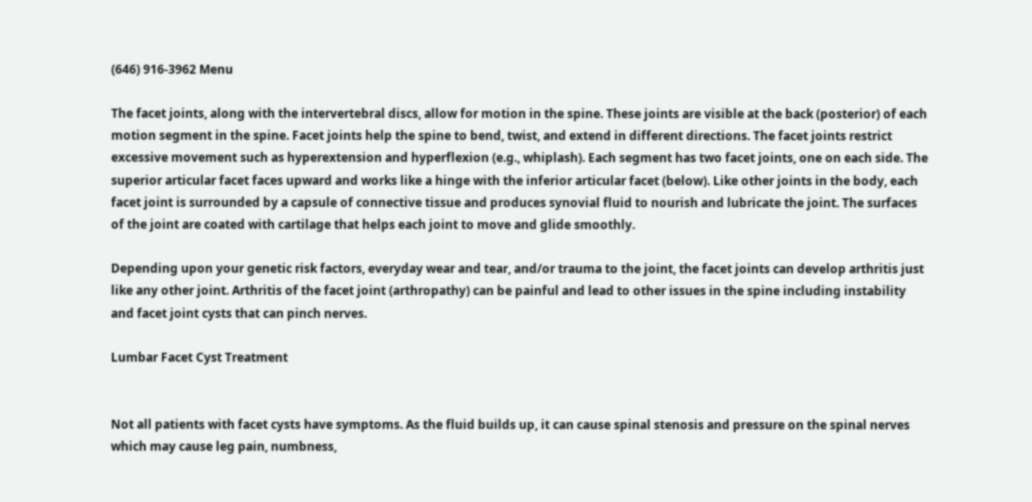(646) 916-3962 Menu

The facet joints, along with the intervertebral discs, allow for motion in the spine. These joints are visible at the back (posterior) of each motion segment in the spine. Facet joints help the spine to bend, twist, and extend in different directions. The facet joints restrict excessive movement such as hyperextension and hyperflexion (e.g., whiplash). Each segment has two facet joints, one on each side. The superior articular facet faces upward and works like a hinge with the inferior articular facet (below). Like other joints in the body, each facet joint is surrounded by a capsule of connective tissue and produces synovial fluid to nourish and lubricate the joint. The surfaces of the joint are coated with cartilage that helps each joint to move and glide smoothly.

Depending upon your genetic risk factors, everyday wear and tear, and/or trauma to the joint, the facet joints can develop arthritis just like any other joint. Arthritis of the facet joint (arthropathy) can be painful and lead to other issues in the spine including instability and facet joint cysts that can pinch nerves.

Lumbar Facet Cyst Treatment


Not all patients with facet cysts have symptoms. As the fluid builds up, it can cause spinal stenosis and pressure on the spinal nerves which may cause leg pain, numbness,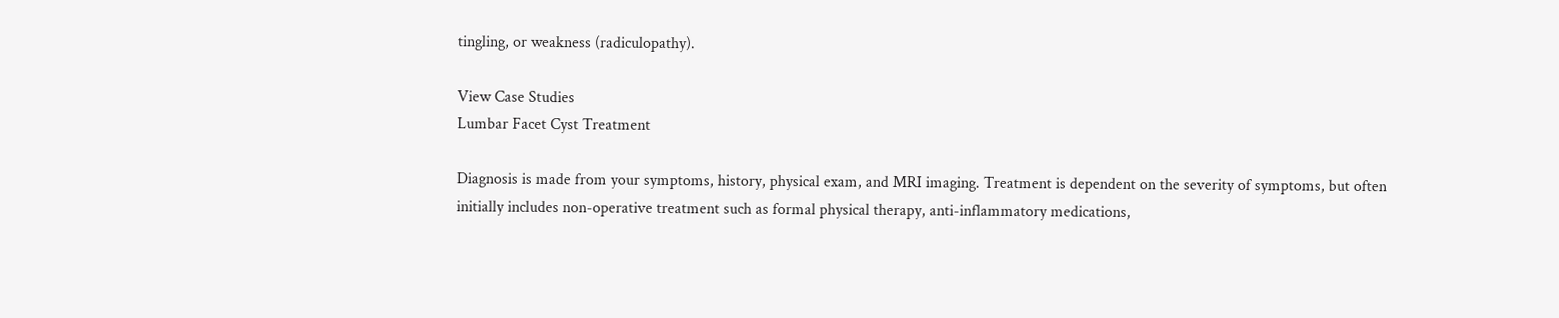tingling, or weakness (radiculopathy).

View Case Studies
Lumbar Facet Cyst Treatment

Diagnosis is made from your symptoms, history, physical exam, and MRI imaging. Treatment is dependent on the severity of symptoms, but often initially includes non-operative treatment such as formal physical therapy, anti-inflammatory medications,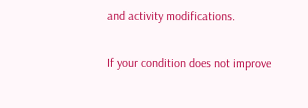and activity modifications.

If your condition does not improve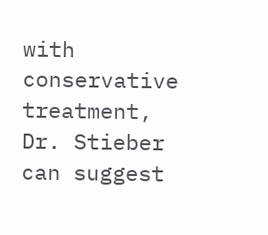with conservative treatment, Dr. Stieber can suggest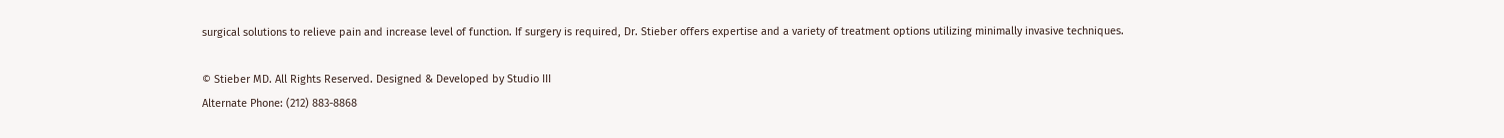surgical solutions to relieve pain and increase level of function. If surgery is required, Dr. Stieber offers expertise and a variety of treatment options utilizing minimally invasive techniques.

© Stieber MD. All Rights Reserved. Designed & Developed by Studio III
Alternate Phone: (212) 883-8868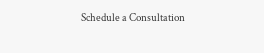Schedule a Consultation